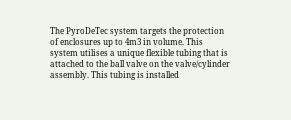The PyroDeTec system targets the protection of enclosures up to 4m3 in volume. This system utilises a unique flexible tubing that is attached to the ball valve on the valve/cylinder assembly. This tubing is installed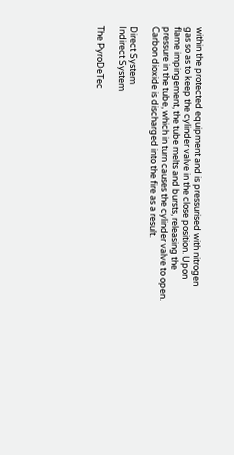within the protected equipment and is pressurised with nitrogen gas so as to keep the cylinder valve in the close position. Upon flame impingement, the tube melts and bursts, releasing the pressure in the tube, which in turn causes the cylinder valve to open. Carbon dioxide is discharged into the fire as a result.

Direct System
Indirect System

The PyroDeTec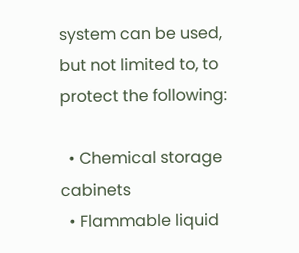system can be used, but not limited to, to protect the following:

  • Chemical storage cabinets
  • Flammable liquid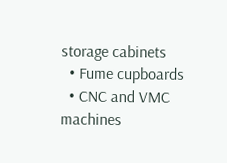storage cabinets
  • Fume cupboards
  • CNC and VMC machines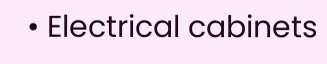• Electrical cabinets